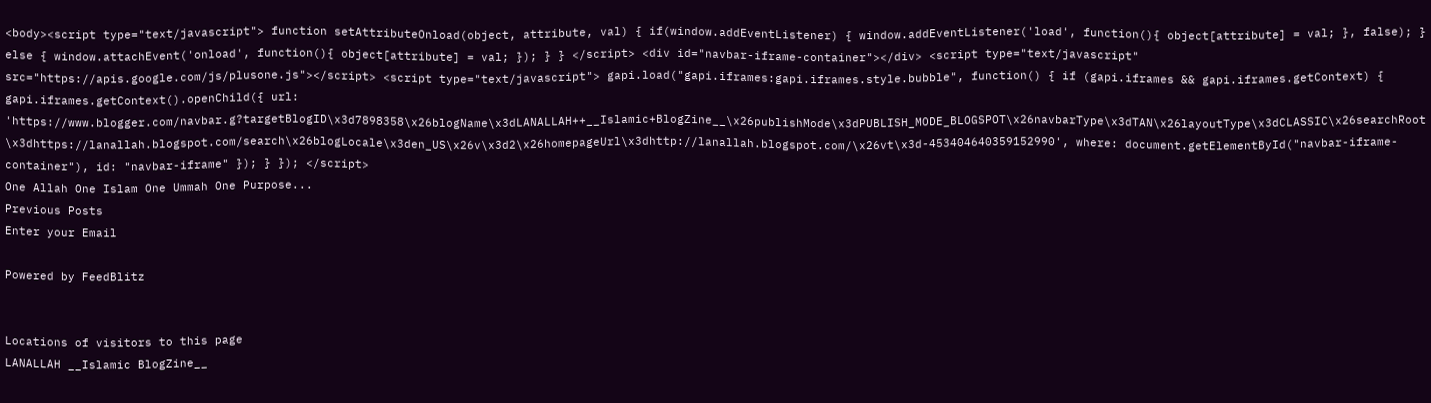<body><script type="text/javascript"> function setAttributeOnload(object, attribute, val) { if(window.addEventListener) { window.addEventListener('load', function(){ object[attribute] = val; }, false); } else { window.attachEvent('onload', function(){ object[attribute] = val; }); } } </script> <div id="navbar-iframe-container"></div> <script type="text/javascript" src="https://apis.google.com/js/plusone.js"></script> <script type="text/javascript"> gapi.load("gapi.iframes:gapi.iframes.style.bubble", function() { if (gapi.iframes && gapi.iframes.getContext) { gapi.iframes.getContext().openChild({ url: 'https://www.blogger.com/navbar.g?targetBlogID\x3d7898358\x26blogName\x3dLANALLAH++__Islamic+BlogZine__\x26publishMode\x3dPUBLISH_MODE_BLOGSPOT\x26navbarType\x3dTAN\x26layoutType\x3dCLASSIC\x26searchRoot\x3dhttps://lanallah.blogspot.com/search\x26blogLocale\x3den_US\x26v\x3d2\x26homepageUrl\x3dhttp://lanallah.blogspot.com/\x26vt\x3d-453404640359152990', where: document.getElementById("navbar-iframe-container"), id: "navbar-iframe" }); } }); </script>
One Allah One Islam One Ummah One Purpose...
Previous Posts
Enter your Email

Powered by FeedBlitz


Locations of visitors to this page
LANALLAH __Islamic BlogZine__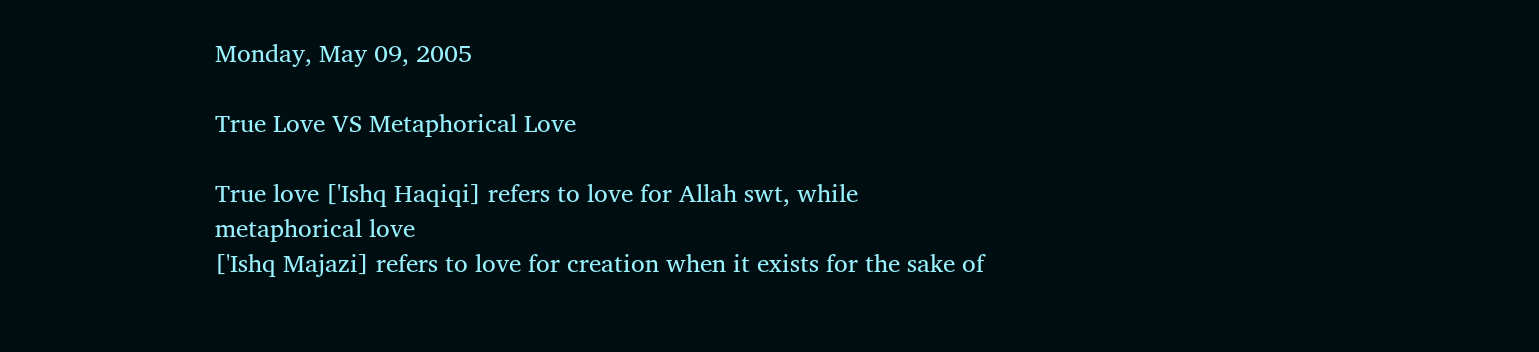Monday, May 09, 2005

True Love VS Metaphorical Love

True love ['Ishq Haqiqi] refers to love for Allah swt, while metaphorical love
['Ishq Majazi] refers to love for creation when it exists for the sake of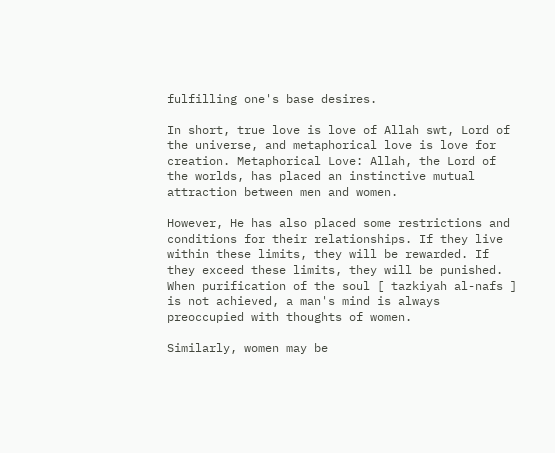fulfilling one's base desires.

In short, true love is love of Allah swt, Lord of the universe, and metaphorical love is love for creation. Metaphorical Love: Allah, the Lord of the worlds, has placed an instinctive mutual attraction between men and women.

However, He has also placed some restrictions and conditions for their relationships. If they live within these limits, they will be rewarded. If they exceed these limits, they will be punished. When purification of the soul [ tazkiyah al-nafs ] is not achieved, a man's mind is always preoccupied with thoughts of women.

Similarly, women may be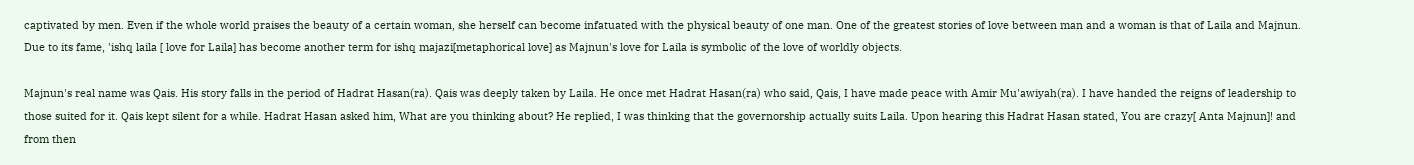captivated by men. Even if the whole world praises the beauty of a certain woman, she herself can become infatuated with the physical beauty of one man. One of the greatest stories of love between man and a woman is that of Laila and Majnun. Due to its fame, 'ishq laila [ love for Laila] has become another term for ishq majazi[metaphorical love] as Majnun's love for Laila is symbolic of the love of worldly objects.

Majnun's real name was Qais. His story falls in the period of Hadrat Hasan(ra). Qais was deeply taken by Laila. He once met Hadrat Hasan(ra) who said, Qais, I have made peace with Amir Mu'awiyah(ra). I have handed the reigns of leadership to those suited for it. Qais kept silent for a while. Hadrat Hasan asked him, What are you thinking about? He replied, I was thinking that the governorship actually suits Laila. Upon hearing this Hadrat Hasan stated, You are crazy[ Anta Majnun]! and from then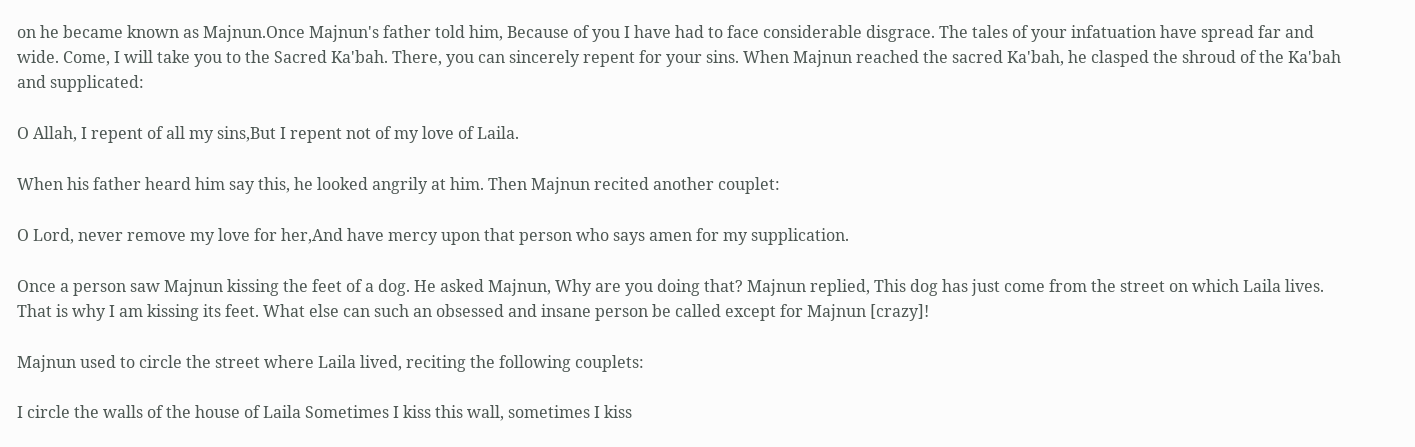on he became known as Majnun.Once Majnun's father told him, Because of you I have had to face considerable disgrace. The tales of your infatuation have spread far and wide. Come, I will take you to the Sacred Ka'bah. There, you can sincerely repent for your sins. When Majnun reached the sacred Ka'bah, he clasped the shroud of the Ka'bah and supplicated:

O Allah, I repent of all my sins,But I repent not of my love of Laila.

When his father heard him say this, he looked angrily at him. Then Majnun recited another couplet:

O Lord, never remove my love for her,And have mercy upon that person who says amen for my supplication.

Once a person saw Majnun kissing the feet of a dog. He asked Majnun, Why are you doing that? Majnun replied, This dog has just come from the street on which Laila lives. That is why I am kissing its feet. What else can such an obsessed and insane person be called except for Majnun [crazy]!

Majnun used to circle the street where Laila lived, reciting the following couplets:

I circle the walls of the house of Laila Sometimes I kiss this wall, sometimes I kiss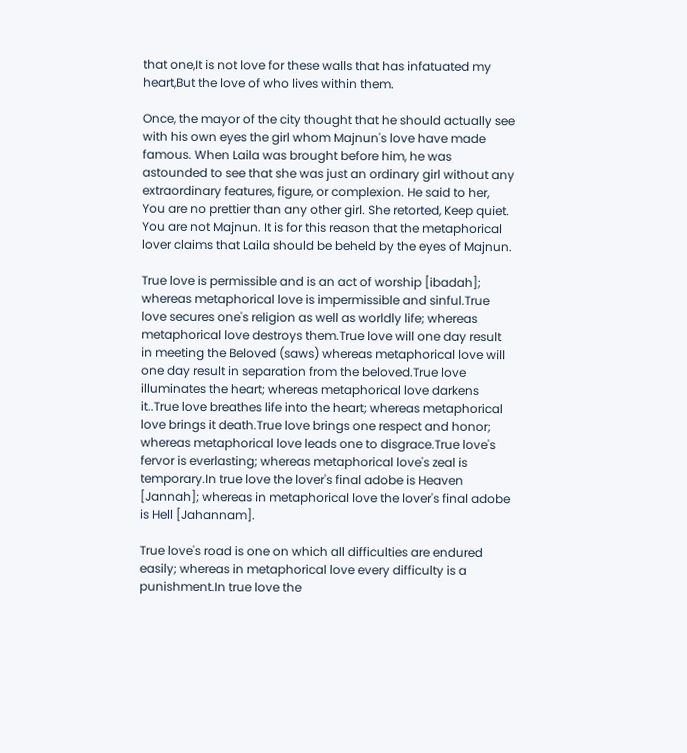that one,It is not love for these walls that has infatuated my heart,But the love of who lives within them.

Once, the mayor of the city thought that he should actually see with his own eyes the girl whom Majnun's love have made famous. When Laila was brought before him, he was astounded to see that she was just an ordinary girl without any extraordinary features, figure, or complexion. He said to her, You are no prettier than any other girl. She retorted, Keep quiet. You are not Majnun. It is for this reason that the metaphorical lover claims that Laila should be beheld by the eyes of Majnun.

True love is permissible and is an act of worship [ibadah]; whereas metaphorical love is impermissible and sinful.True love secures one's religion as well as worldly life; whereas metaphorical love destroys them.True love will one day result in meeting the Beloved (saws) whereas metaphorical love will one day result in separation from the beloved.True love illuminates the heart; whereas metaphorical love darkens it..True love breathes life into the heart; whereas metaphorical love brings it death.True love brings one respect and honor; whereas metaphorical love leads one to disgrace.True love's fervor is everlasting; whereas metaphorical love's zeal is temporary.In true love the lover's final adobe is Heaven [Jannah]; whereas in metaphorical love the lover's final adobe is Hell [Jahannam].

True love's road is one on which all difficulties are endured easily; whereas in metaphorical love every difficulty is a punishment.In true love the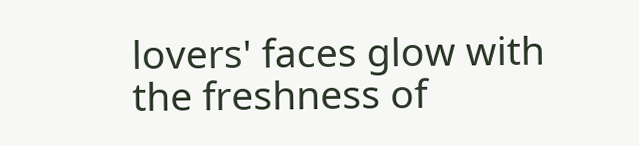lovers' faces glow with the freshness of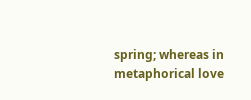spring; whereas in metaphorical love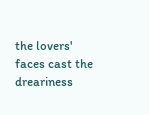the lovers' faces cast the dreariness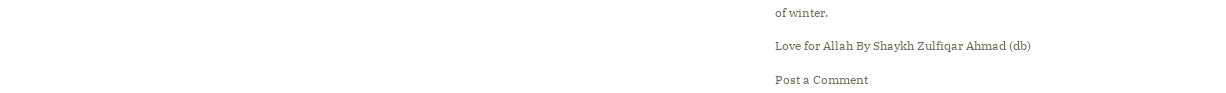of winter.

Love for Allah By Shaykh Zulfiqar Ahmad (db)

Post a Comment